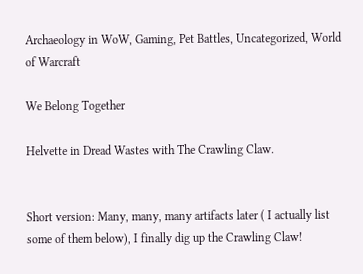Archaeology in WoW, Gaming, Pet Battles, Uncategorized, World of Warcraft

We Belong Together

Helvette in Dread Wastes with The Crawling Claw.


Short version: Many, many, many artifacts later ( I actually list some of them below), I finally dig up the Crawling Claw!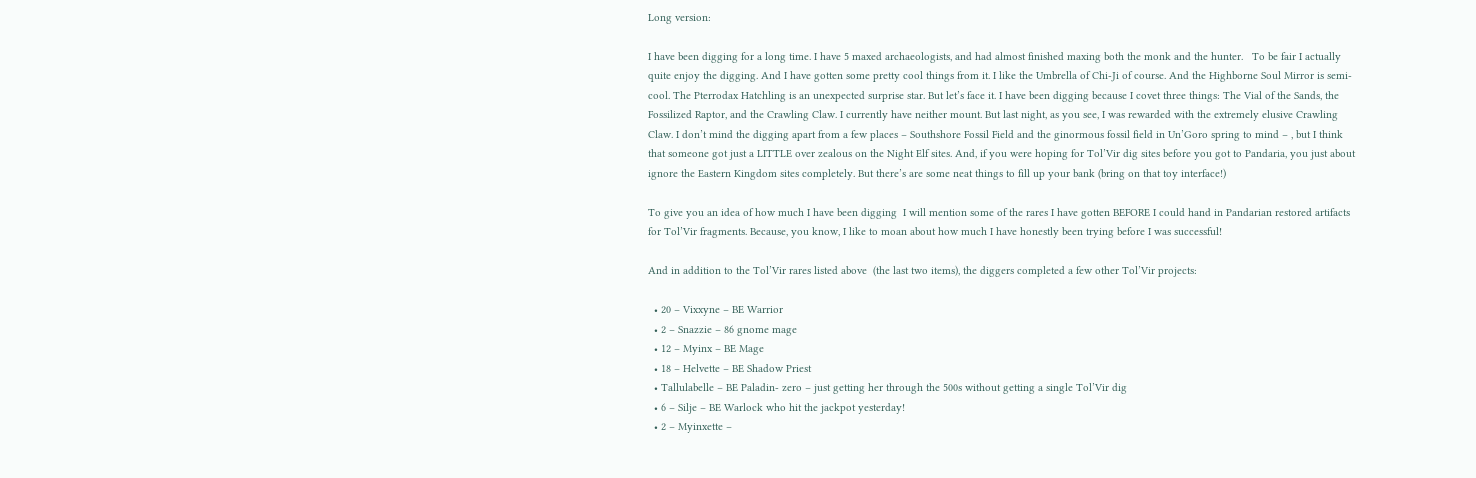Long version:

I have been digging for a long time. I have 5 maxed archaeologists, and had almost finished maxing both the monk and the hunter.   To be fair I actually quite enjoy the digging. And I have gotten some pretty cool things from it. I like the Umbrella of Chi-Ji of course. And the Highborne Soul Mirror is semi-cool. The Pterrodax Hatchling is an unexpected surprise star. But let’s face it. I have been digging because I covet three things: The Vial of the Sands, the Fossilized Raptor, and the Crawling Claw. I currently have neither mount. But last night, as you see, I was rewarded with the extremely elusive Crawling Claw. I don’t mind the digging apart from a few places – Southshore Fossil Field and the ginormous fossil field in Un’Goro spring to mind – , but I think that someone got just a LITTLE over zealous on the Night Elf sites. And, if you were hoping for Tol’Vir dig sites before you got to Pandaria, you just about ignore the Eastern Kingdom sites completely. But there’s are some neat things to fill up your bank (bring on that toy interface!)

To give you an idea of how much I have been digging  I will mention some of the rares I have gotten BEFORE I could hand in Pandarian restored artifacts for Tol’Vir fragments. Because, you know, I like to moan about how much I have honestly been trying before I was successful!

And in addition to the Tol’Vir rares listed above  (the last two items), the diggers completed a few other Tol’Vir projects:

  • 20 – Vixxyne – BE Warrior
  • 2 – Snazzie – 86 gnome mage
  • 12 – Myinx – BE Mage
  • 18 – Helvette – BE Shadow Priest
  • Tallulabelle – BE Paladin- zero – just getting her through the 500s without getting a single Tol’Vir dig
  • 6 – Silje – BE Warlock who hit the jackpot yesterday!
  • 2 – Myinxette –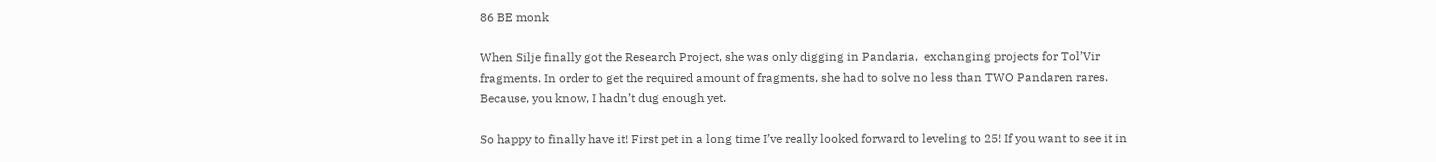86 BE monk

When Silje finally got the Research Project, she was only digging in Pandaria,  exchanging projects for Tol’Vir fragments. In order to get the required amount of fragments, she had to solve no less than TWO Pandaren rares. Because, you know, I hadn’t dug enough yet.

So happy to finally have it! First pet in a long time I’ve really looked forward to leveling to 25! If you want to see it in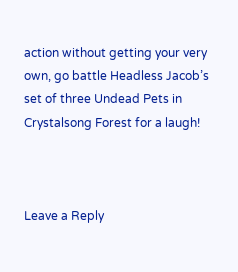action without getting your very own, go battle Headless Jacob’s set of three Undead Pets in Crystalsong Forest for a laugh!



Leave a Reply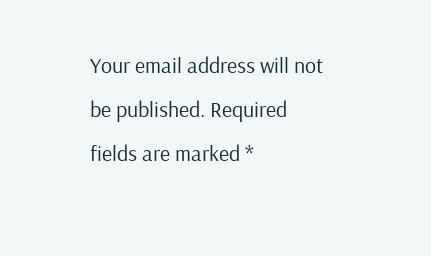Your email address will not be published. Required fields are marked *